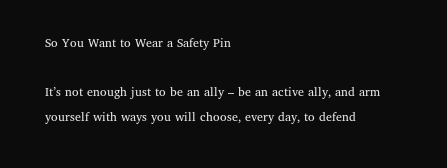So You Want to Wear a Safety Pin

It’s not enough just to be an ally – be an active ally, and arm yourself with ways you will choose, every day, to defend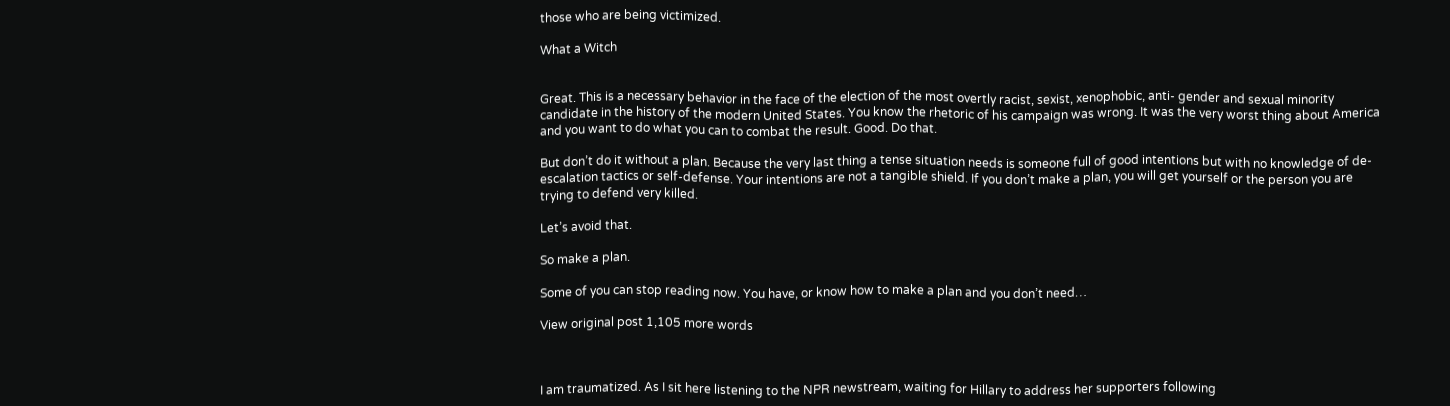those who are being victimized.

What a Witch


Great. This is a necessary behavior in the face of the election of the most overtly racist, sexist, xenophobic, anti- gender and sexual minority candidate in the history of the modern United States. You know the rhetoric of his campaign was wrong. It was the very worst thing about America and you want to do what you can to combat the result. Good. Do that.

But don’t do it without a plan. Because the very last thing a tense situation needs is someone full of good intentions but with no knowledge of de-escalation tactics or self-defense. Your intentions are not a tangible shield. If you don’t make a plan, you will get yourself or the person you are trying to defend very killed.

Let’s avoid that.

So make a plan.

Some of you can stop reading now. You have, or know how to make a plan and you don’t need…

View original post 1,105 more words



I am traumatized. As I sit here listening to the NPR newstream, waiting for Hillary to address her supporters following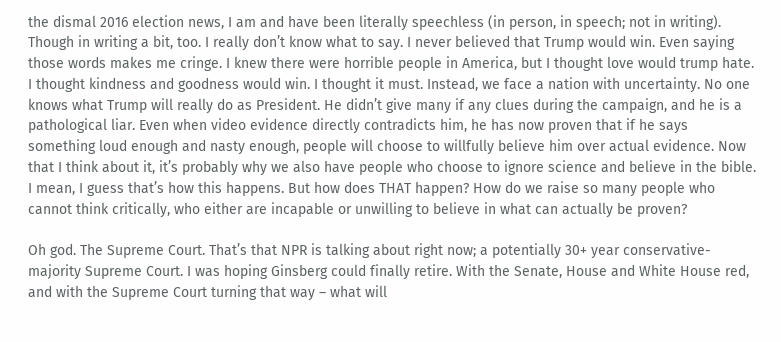the dismal 2016 election news, I am and have been literally speechless (in person, in speech; not in writing). Though in writing a bit, too. I really don’t know what to say. I never believed that Trump would win. Even saying those words makes me cringe. I knew there were horrible people in America, but I thought love would trump hate. I thought kindness and goodness would win. I thought it must. Instead, we face a nation with uncertainty. No one knows what Trump will really do as President. He didn’t give many if any clues during the campaign, and he is a pathological liar. Even when video evidence directly contradicts him, he has now proven that if he says something loud enough and nasty enough, people will choose to willfully believe him over actual evidence. Now that I think about it, it’s probably why we also have people who choose to ignore science and believe in the bible. I mean, I guess that’s how this happens. But how does THAT happen? How do we raise so many people who cannot think critically, who either are incapable or unwilling to believe in what can actually be proven?

Oh god. The Supreme Court. That’s that NPR is talking about right now; a potentially 30+ year conservative-majority Supreme Court. I was hoping Ginsberg could finally retire. With the Senate, House and White House red, and with the Supreme Court turning that way – what will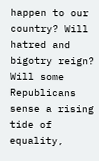happen to our country? Will hatred and bigotry reign? Will some Republicans sense a rising tide of equality,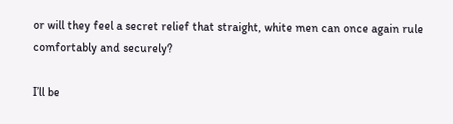or will they feel a secret relief that straight, white men can once again rule comfortably and securely?

I’ll be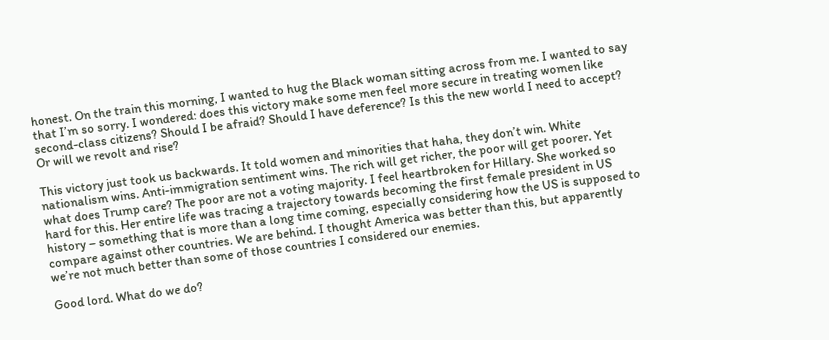honest. On the train this morning, I wanted to hug the Black woman sitting across from me. I wanted to say that I’m so sorry. I wondered: does this victory make some men feel more secure in treating women like second-class citizens? Should I be afraid? Should I have deference? Is this the new world I need to accept? Or will we revolt and rise?

This victory just took us backwards. It told women and minorities that haha, they don’t win. White nationalism wins. Anti-immigration sentiment wins. The rich will get richer, the poor will get poorer. Yet what does Trump care? The poor are not a voting majority. I feel heartbroken for Hillary. She worked so hard for this. Her entire life was tracing a trajectory towards becoming the first female president in US history – something that is more than a long time coming, especially considering how the US is supposed to compare against other countries. We are behind. I thought America was better than this, but apparently we’re not much better than some of those countries I considered our enemies.

Good lord. What do we do?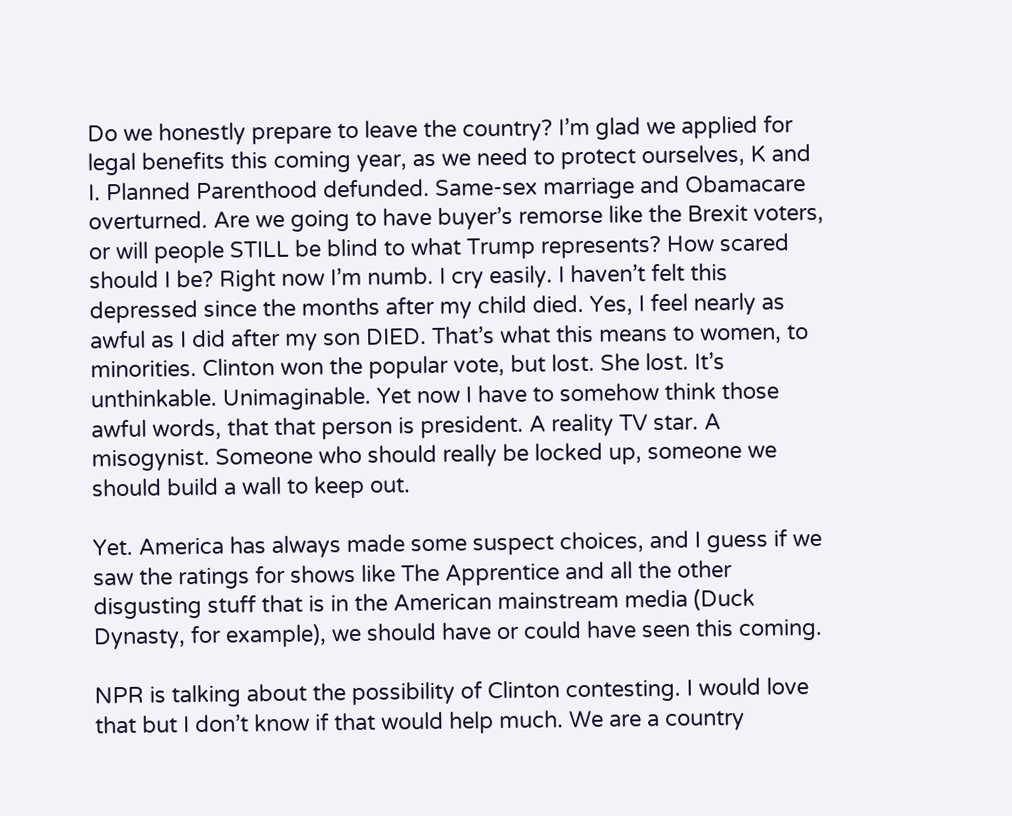Do we honestly prepare to leave the country? I’m glad we applied for legal benefits this coming year, as we need to protect ourselves, K and I. Planned Parenthood defunded. Same-sex marriage and Obamacare overturned. Are we going to have buyer’s remorse like the Brexit voters, or will people STILL be blind to what Trump represents? How scared should I be? Right now I’m numb. I cry easily. I haven’t felt this depressed since the months after my child died. Yes, I feel nearly as awful as I did after my son DIED. That’s what this means to women, to minorities. Clinton won the popular vote, but lost. She lost. It’s unthinkable. Unimaginable. Yet now I have to somehow think those awful words, that that person is president. A reality TV star. A misogynist. Someone who should really be locked up, someone we should build a wall to keep out.

Yet. America has always made some suspect choices, and I guess if we saw the ratings for shows like The Apprentice and all the other disgusting stuff that is in the American mainstream media (Duck Dynasty, for example), we should have or could have seen this coming.

NPR is talking about the possibility of Clinton contesting. I would love that but I don’t know if that would help much. We are a country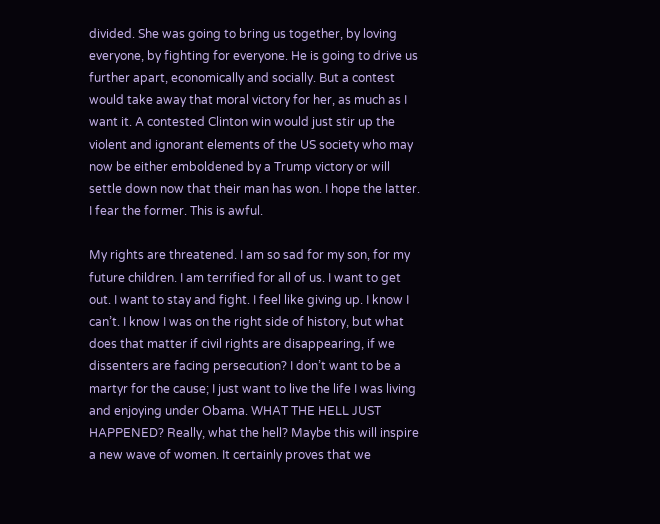divided. She was going to bring us together, by loving everyone, by fighting for everyone. He is going to drive us further apart, economically and socially. But a contest would take away that moral victory for her, as much as I want it. A contested Clinton win would just stir up the violent and ignorant elements of the US society who may now be either emboldened by a Trump victory or will settle down now that their man has won. I hope the latter. I fear the former. This is awful.

My rights are threatened. I am so sad for my son, for my future children. I am terrified for all of us. I want to get out. I want to stay and fight. I feel like giving up. I know I can’t. I know I was on the right side of history, but what does that matter if civil rights are disappearing, if we dissenters are facing persecution? I don’t want to be a martyr for the cause; I just want to live the life I was living and enjoying under Obama. WHAT THE HELL JUST HAPPENED? Really, what the hell? Maybe this will inspire a new wave of women. It certainly proves that we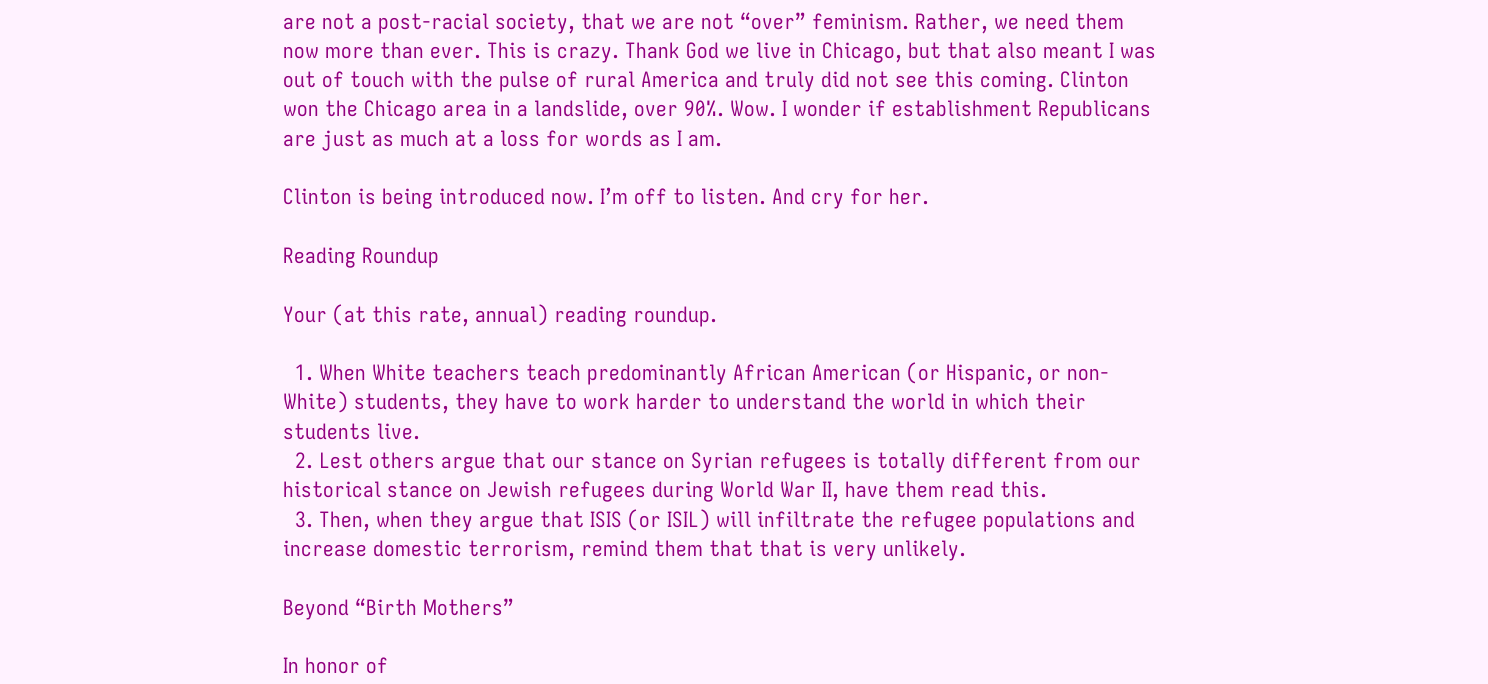are not a post-racial society, that we are not “over” feminism. Rather, we need them now more than ever. This is crazy. Thank God we live in Chicago, but that also meant I was out of touch with the pulse of rural America and truly did not see this coming. Clinton won the Chicago area in a landslide, over 90%. Wow. I wonder if establishment Republicans are just as much at a loss for words as I am.

Clinton is being introduced now. I’m off to listen. And cry for her.

Reading Roundup

Your (at this rate, annual) reading roundup.

  1. When White teachers teach predominantly African American (or Hispanic, or non-White) students, they have to work harder to understand the world in which their students live.
  2. Lest others argue that our stance on Syrian refugees is totally different from our historical stance on Jewish refugees during World War II, have them read this.
  3. Then, when they argue that ISIS (or ISIL) will infiltrate the refugee populations and increase domestic terrorism, remind them that that is very unlikely.

Beyond “Birth Mothers”

In honor of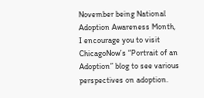November being National Adoption Awareness Month, I encourage you to visit ChicagoNow’s “Portrait of an Adoption” blog to see various perspectives on adoption.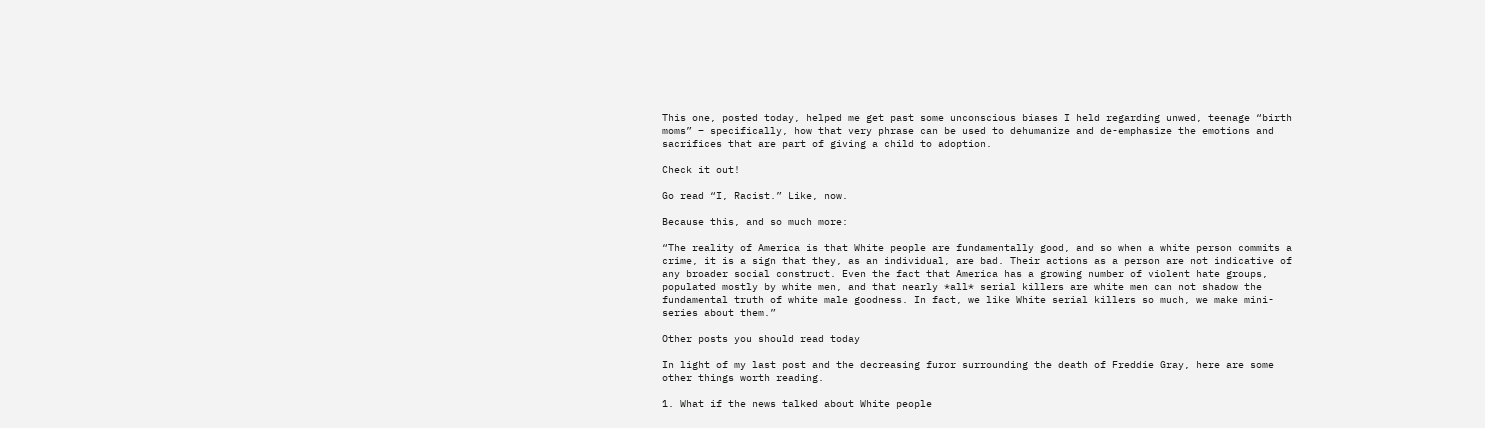This one, posted today, helped me get past some unconscious biases I held regarding unwed, teenage “birth moms” – specifically, how that very phrase can be used to dehumanize and de-emphasize the emotions and sacrifices that are part of giving a child to adoption.

Check it out!

Go read “I, Racist.” Like, now.

Because this, and so much more:

“The reality of America is that White people are fundamentally good, and so when a white person commits a crime, it is a sign that they, as an individual, are bad. Their actions as a person are not indicative of any broader social construct. Even the fact that America has a growing number of violent hate groups, populated mostly by white men, and that nearly *all* serial killers are white men can not shadow the fundamental truth of white male goodness. In fact, we like White serial killers so much, we make mini-series about them.”

Other posts you should read today

In light of my last post and the decreasing furor surrounding the death of Freddie Gray, here are some other things worth reading.

1. What if the news talked about White people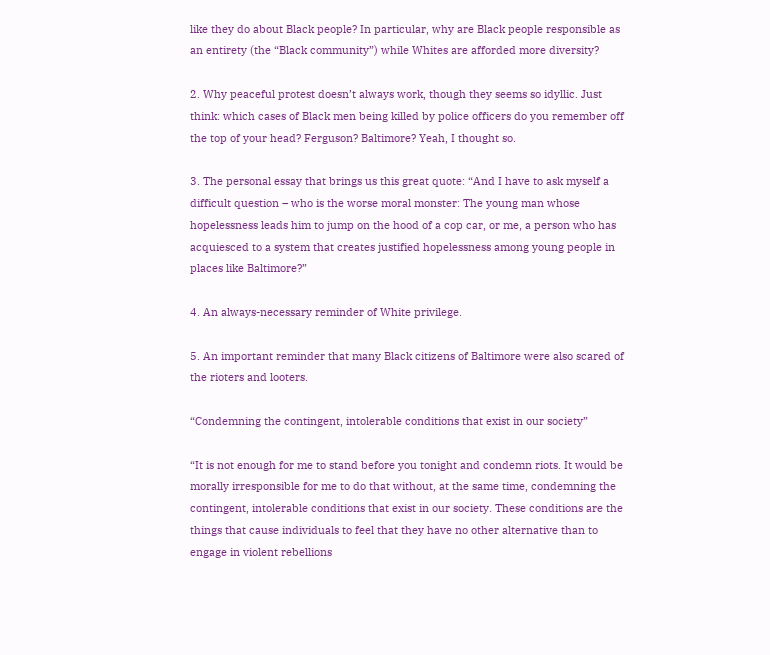like they do about Black people? In particular, why are Black people responsible as an entirety (the “Black community”) while Whites are afforded more diversity?

2. Why peaceful protest doesn’t always work, though they seems so idyllic. Just think: which cases of Black men being killed by police officers do you remember off the top of your head? Ferguson? Baltimore? Yeah, I thought so.

3. The personal essay that brings us this great quote: “And I have to ask myself a difficult question – who is the worse moral monster: The young man whose hopelessness leads him to jump on the hood of a cop car, or me, a person who has acquiesced to a system that creates justified hopelessness among young people in places like Baltimore?”

4. An always-necessary reminder of White privilege.

5. An important reminder that many Black citizens of Baltimore were also scared of the rioters and looters.

“Condemning the contingent, intolerable conditions that exist in our society”

“It is not enough for me to stand before you tonight and condemn riots. It would be morally irresponsible for me to do that without, at the same time, condemning the contingent, intolerable conditions that exist in our society. These conditions are the things that cause individuals to feel that they have no other alternative than to engage in violent rebellions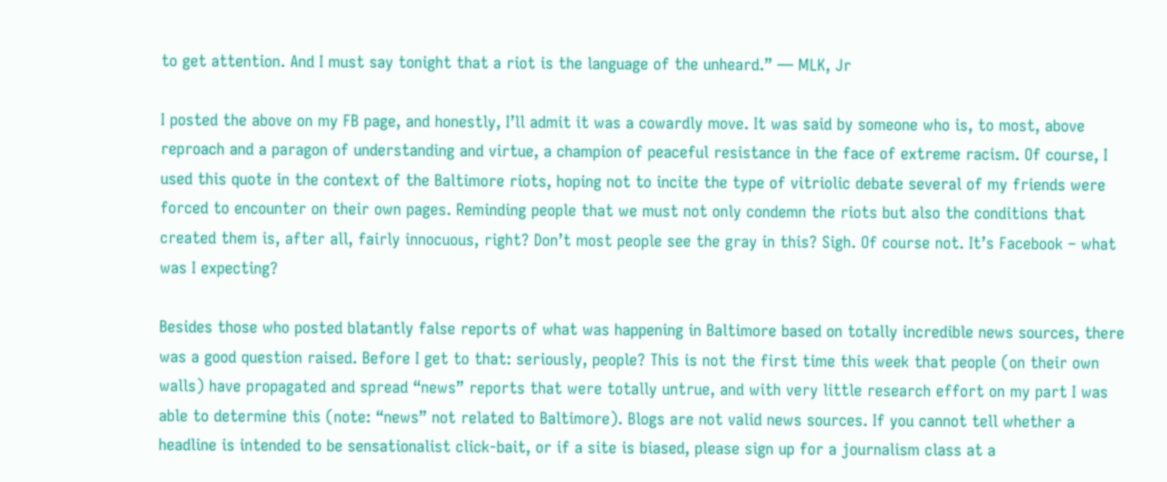to get attention. And I must say tonight that a riot is the language of the unheard.” — MLK, Jr

I posted the above on my FB page, and honestly, I’ll admit it was a cowardly move. It was said by someone who is, to most, above reproach and a paragon of understanding and virtue, a champion of peaceful resistance in the face of extreme racism. Of course, I used this quote in the context of the Baltimore riots, hoping not to incite the type of vitriolic debate several of my friends were forced to encounter on their own pages. Reminding people that we must not only condemn the riots but also the conditions that created them is, after all, fairly innocuous, right? Don’t most people see the gray in this? Sigh. Of course not. It’s Facebook – what was I expecting?

Besides those who posted blatantly false reports of what was happening in Baltimore based on totally incredible news sources, there was a good question raised. Before I get to that: seriously, people? This is not the first time this week that people (on their own walls) have propagated and spread “news” reports that were totally untrue, and with very little research effort on my part I was able to determine this (note: “news” not related to Baltimore). Blogs are not valid news sources. If you cannot tell whether a headline is intended to be sensationalist click-bait, or if a site is biased, please sign up for a journalism class at a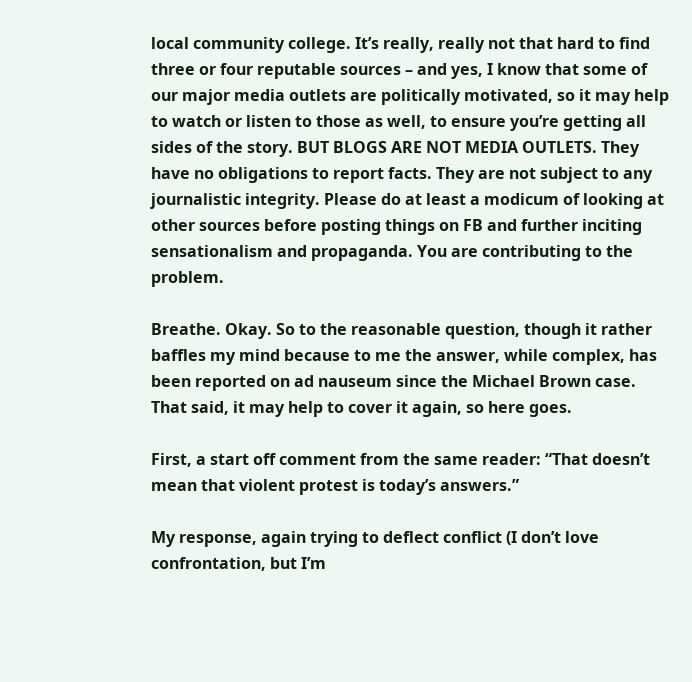local community college. It’s really, really not that hard to find three or four reputable sources – and yes, I know that some of our major media outlets are politically motivated, so it may help to watch or listen to those as well, to ensure you’re getting all sides of the story. BUT BLOGS ARE NOT MEDIA OUTLETS. They have no obligations to report facts. They are not subject to any journalistic integrity. Please do at least a modicum of looking at other sources before posting things on FB and further inciting sensationalism and propaganda. You are contributing to the problem.

Breathe. Okay. So to the reasonable question, though it rather baffles my mind because to me the answer, while complex, has been reported on ad nauseum since the Michael Brown case. That said, it may help to cover it again, so here goes.

First, a start off comment from the same reader: “That doesn’t mean that violent protest is today’s answers.”

My response, again trying to deflect conflict (I don’t love confrontation, but I’m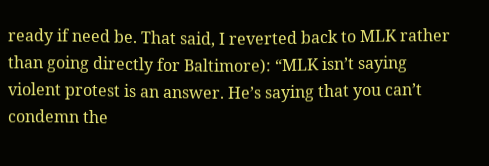ready if need be. That said, I reverted back to MLK rather than going directly for Baltimore): “MLK isn’t saying violent protest is an answer. He’s saying that you can’t condemn the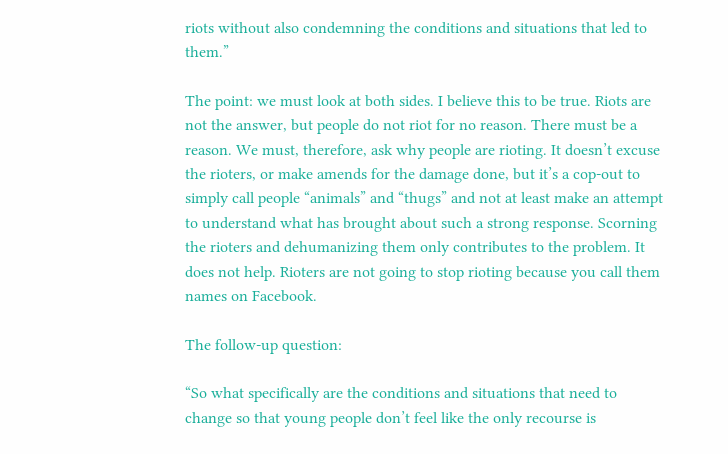riots without also condemning the conditions and situations that led to them.”

The point: we must look at both sides. I believe this to be true. Riots are not the answer, but people do not riot for no reason. There must be a reason. We must, therefore, ask why people are rioting. It doesn’t excuse the rioters, or make amends for the damage done, but it’s a cop-out to simply call people “animals” and “thugs” and not at least make an attempt to understand what has brought about such a strong response. Scorning the rioters and dehumanizing them only contributes to the problem. It does not help. Rioters are not going to stop rioting because you call them names on Facebook.

The follow-up question:

“So what specifically are the conditions and situations that need to change so that young people don’t feel like the only recourse is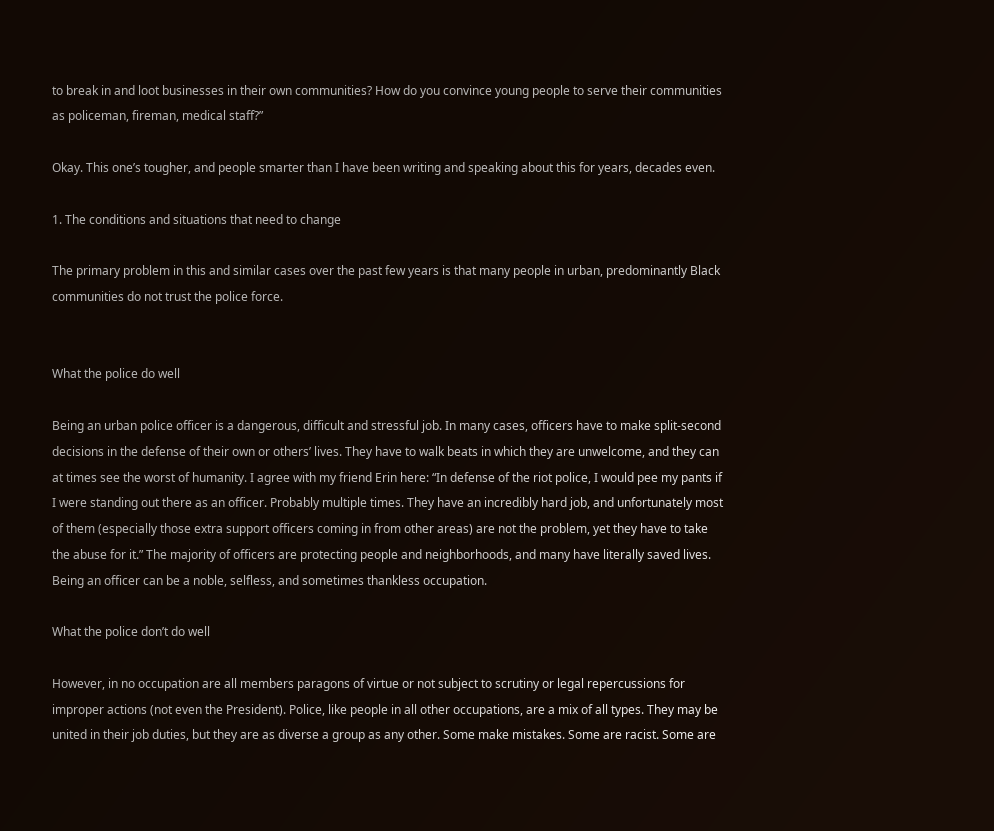to break in and loot businesses in their own communities? How do you convince young people to serve their communities as policeman, fireman, medical staff?”

Okay. This one’s tougher, and people smarter than I have been writing and speaking about this for years, decades even.

1. The conditions and situations that need to change

The primary problem in this and similar cases over the past few years is that many people in urban, predominantly Black communities do not trust the police force.


What the police do well

Being an urban police officer is a dangerous, difficult and stressful job. In many cases, officers have to make split-second decisions in the defense of their own or others’ lives. They have to walk beats in which they are unwelcome, and they can at times see the worst of humanity. I agree with my friend Erin here: “In defense of the riot police, I would pee my pants if I were standing out there as an officer. Probably multiple times. They have an incredibly hard job, and unfortunately most of them (especially those extra support officers coming in from other areas) are not the problem, yet they have to take the abuse for it.” The majority of officers are protecting people and neighborhoods, and many have literally saved lives. Being an officer can be a noble, selfless, and sometimes thankless occupation.

What the police don’t do well

However, in no occupation are all members paragons of virtue or not subject to scrutiny or legal repercussions for improper actions (not even the President). Police, like people in all other occupations, are a mix of all types. They may be united in their job duties, but they are as diverse a group as any other. Some make mistakes. Some are racist. Some are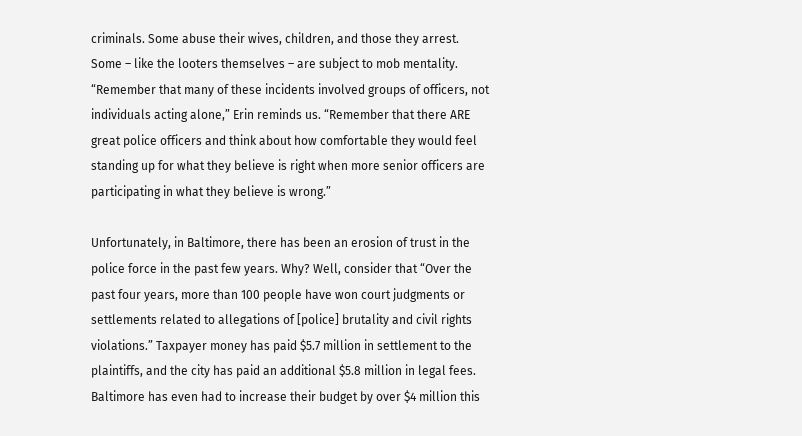criminals. Some abuse their wives, children, and those they arrest. Some – like the looters themselves – are subject to mob mentality. “Remember that many of these incidents involved groups of officers, not individuals acting alone,” Erin reminds us. “Remember that there ARE great police officers and think about how comfortable they would feel standing up for what they believe is right when more senior officers are participating in what they believe is wrong.”

Unfortunately, in Baltimore, there has been an erosion of trust in the police force in the past few years. Why? Well, consider that “Over the past four years, more than 100 people have won court judgments or settlements related to allegations of [police] brutality and civil rights violations.” Taxpayer money has paid $5.7 million in settlement to the plaintiffs, and the city has paid an additional $5.8 million in legal fees. Baltimore has even had to increase their budget by over $4 million this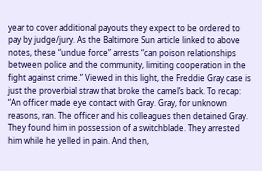year to cover additional payouts they expect to be ordered to pay by judge/jury. As the Baltimore Sun article linked to above notes, these “undue force” arrests “can poison relationships between police and the community, limiting cooperation in the fight against crime.” Viewed in this light, the Freddie Gray case is just the proverbial straw that broke the camel’s back. To recap: “An officer made eye contact with Gray. Gray, for unknown reasons, ran. The officer and his colleagues then detained Gray. They found him in possession of a switchblade. They arrested him while he yelled in pain. And then,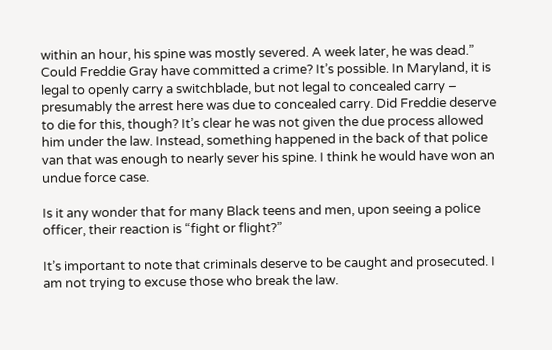within an hour, his spine was mostly severed. A week later, he was dead.” Could Freddie Gray have committed a crime? It’s possible. In Maryland, it is legal to openly carry a switchblade, but not legal to concealed carry – presumably the arrest here was due to concealed carry. Did Freddie deserve to die for this, though? It’s clear he was not given the due process allowed him under the law. Instead, something happened in the back of that police van that was enough to nearly sever his spine. I think he would have won an undue force case.

Is it any wonder that for many Black teens and men, upon seeing a police officer, their reaction is “fight or flight?”

It’s important to note that criminals deserve to be caught and prosecuted. I am not trying to excuse those who break the law.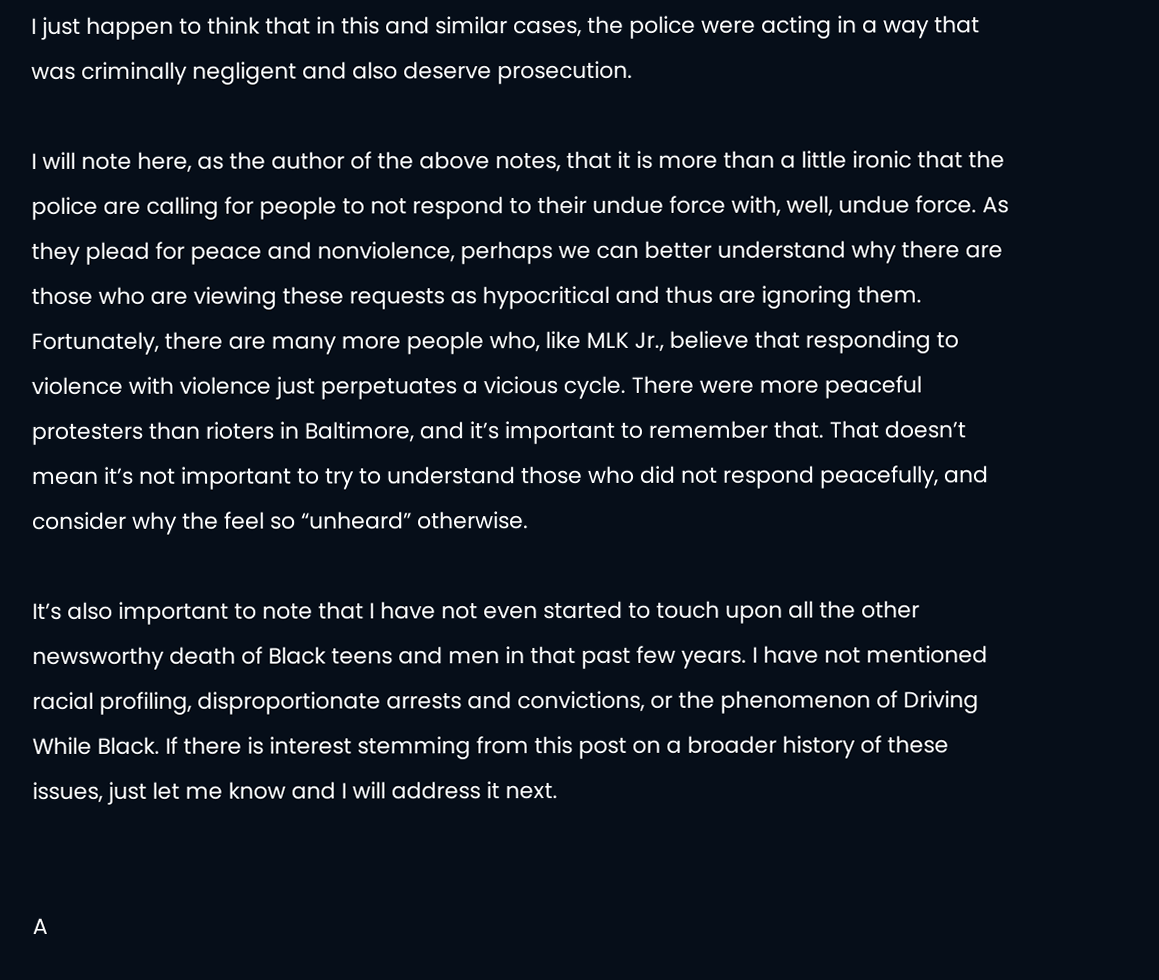I just happen to think that in this and similar cases, the police were acting in a way that was criminally negligent and also deserve prosecution.

I will note here, as the author of the above notes, that it is more than a little ironic that the police are calling for people to not respond to their undue force with, well, undue force. As they plead for peace and nonviolence, perhaps we can better understand why there are those who are viewing these requests as hypocritical and thus are ignoring them. Fortunately, there are many more people who, like MLK Jr., believe that responding to violence with violence just perpetuates a vicious cycle. There were more peaceful protesters than rioters in Baltimore, and it’s important to remember that. That doesn’t mean it’s not important to try to understand those who did not respond peacefully, and consider why the feel so “unheard” otherwise.

It’s also important to note that I have not even started to touch upon all the other newsworthy death of Black teens and men in that past few years. I have not mentioned racial profiling, disproportionate arrests and convictions, or the phenomenon of Driving While Black. If there is interest stemming from this post on a broader history of these issues, just let me know and I will address it next.


A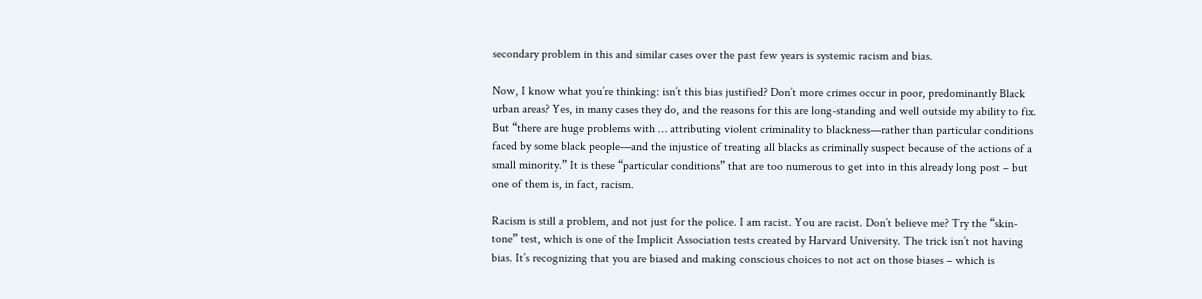secondary problem in this and similar cases over the past few years is systemic racism and bias.

Now, I know what you’re thinking: isn’t this bias justified? Don’t more crimes occur in poor, predominantly Black urban areas? Yes, in many cases they do, and the reasons for this are long-standing and well outside my ability to fix. But “there are huge problems with … attributing violent criminality to blackness—rather than particular conditions faced by some black people—and the injustice of treating all blacks as criminally suspect because of the actions of a small minority.” It is these “particular conditions” that are too numerous to get into in this already long post – but one of them is, in fact, racism.

Racism is still a problem, and not just for the police. I am racist. You are racist. Don’t believe me? Try the “skin-tone” test, which is one of the Implicit Association tests created by Harvard University. The trick isn’t not having bias. It’s recognizing that you are biased and making conscious choices to not act on those biases – which is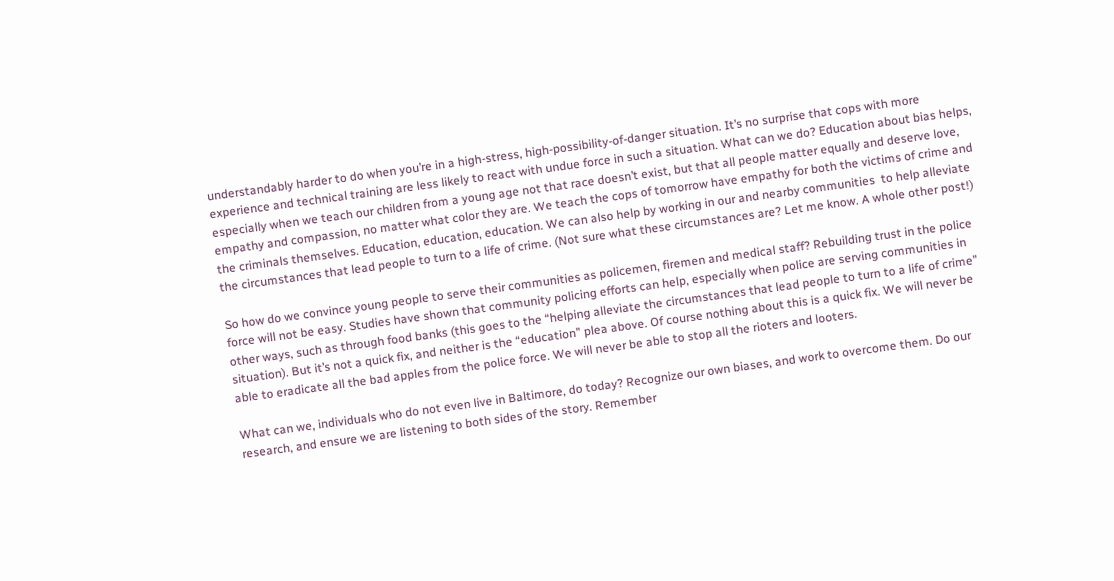understandably harder to do when you’re in a high-stress, high-possibility-of-danger situation. It’s no surprise that cops with more experience and technical training are less likely to react with undue force in such a situation. What can we do? Education about bias helps, especially when we teach our children from a young age not that race doesn’t exist, but that all people matter equally and deserve love, empathy and compassion, no matter what color they are. We teach the cops of tomorrow have empathy for both the victims of crime and the criminals themselves. Education, education, education. We can also help by working in our and nearby communities  to help alleviate the circumstances that lead people to turn to a life of crime. (Not sure what these circumstances are? Let me know. A whole other post!)

So how do we convince young people to serve their communities as policemen, firemen and medical staff? Rebuilding trust in the police force will not be easy. Studies have shown that community policing efforts can help, especially when police are serving communities in other ways, such as through food banks (this goes to the “helping alleviate the circumstances that lead people to turn to a life of crime” situation). But it’s not a quick fix, and neither is the “education” plea above. Of course nothing about this is a quick fix. We will never be able to eradicate all the bad apples from the police force. We will never be able to stop all the rioters and looters.

What can we, individuals who do not even live in Baltimore, do today? Recognize our own biases, and work to overcome them. Do our research, and ensure we are listening to both sides of the story. Remember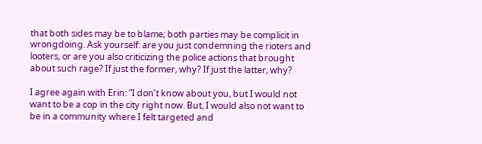that both sides may be to blame; both parties may be complicit in wrongdoing. Ask yourself: are you just condemning the rioters and looters, or are you also criticizing the police actions that brought about such rage? If just the former, why? If just the latter, why?

I agree again with Erin: “I don’t know about you, but I would not want to be a cop in the city right now. But, I would also not want to be in a community where I felt targeted and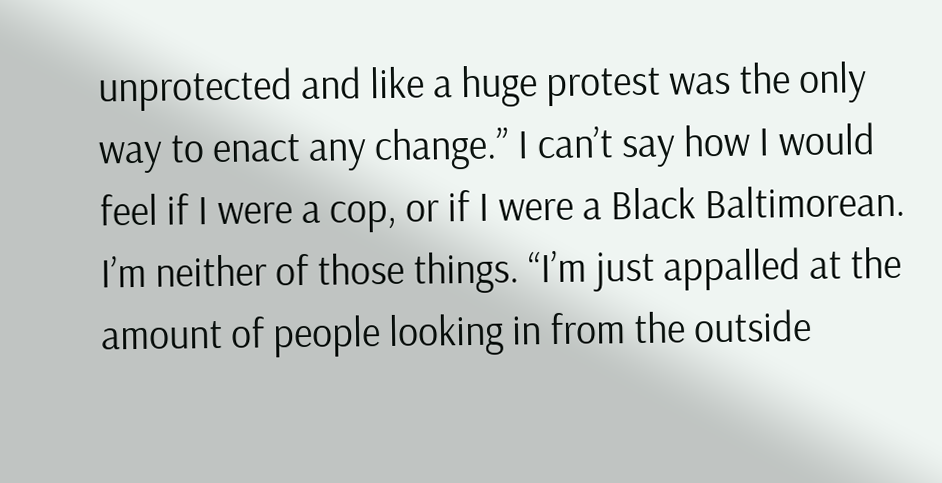unprotected and like a huge protest was the only way to enact any change.” I can’t say how I would feel if I were a cop, or if I were a Black Baltimorean. I’m neither of those things. “I’m just appalled at the amount of people looking in from the outside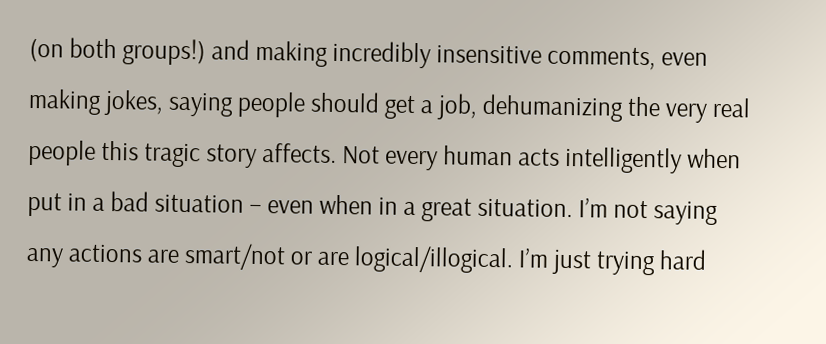(on both groups!) and making incredibly insensitive comments, even making jokes, saying people should get a job, dehumanizing the very real people this tragic story affects. Not every human acts intelligently when put in a bad situation – even when in a great situation. I’m not saying any actions are smart/not or are logical/illogical. I’m just trying hard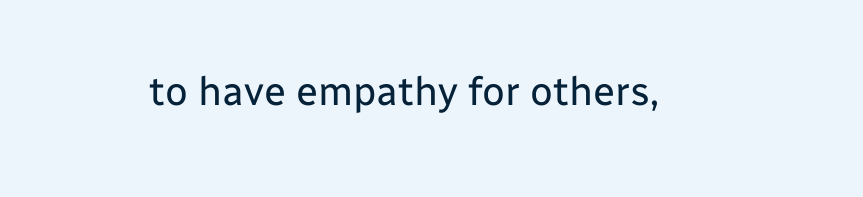to have empathy for others,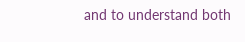and to understand both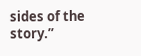sides of the story.”